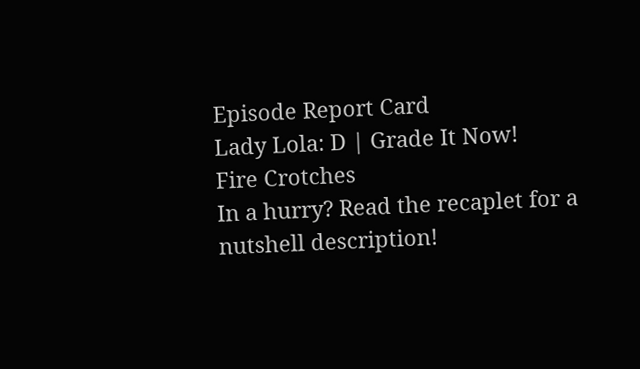Episode Report Card
Lady Lola: D | Grade It Now!
Fire Crotches
In a hurry? Read the recaplet for a nutshell description!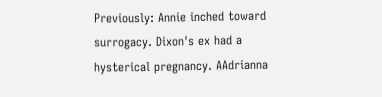Previously: Annie inched toward surrogacy. Dixon's ex had a hysterical pregnancy. AAdrianna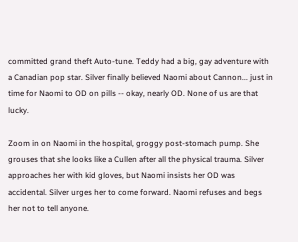committed grand theft Auto-tune. Teddy had a big, gay adventure with a Canadian pop star. Silver finally believed Naomi about Cannon... just in time for Naomi to OD on pills -- okay, nearly OD. None of us are that lucky.

Zoom in on Naomi in the hospital, groggy post-stomach pump. She grouses that she looks like a Cullen after all the physical trauma. Silver approaches her with kid gloves, but Naomi insists her OD was accidental. Silver urges her to come forward. Naomi refuses and begs her not to tell anyone.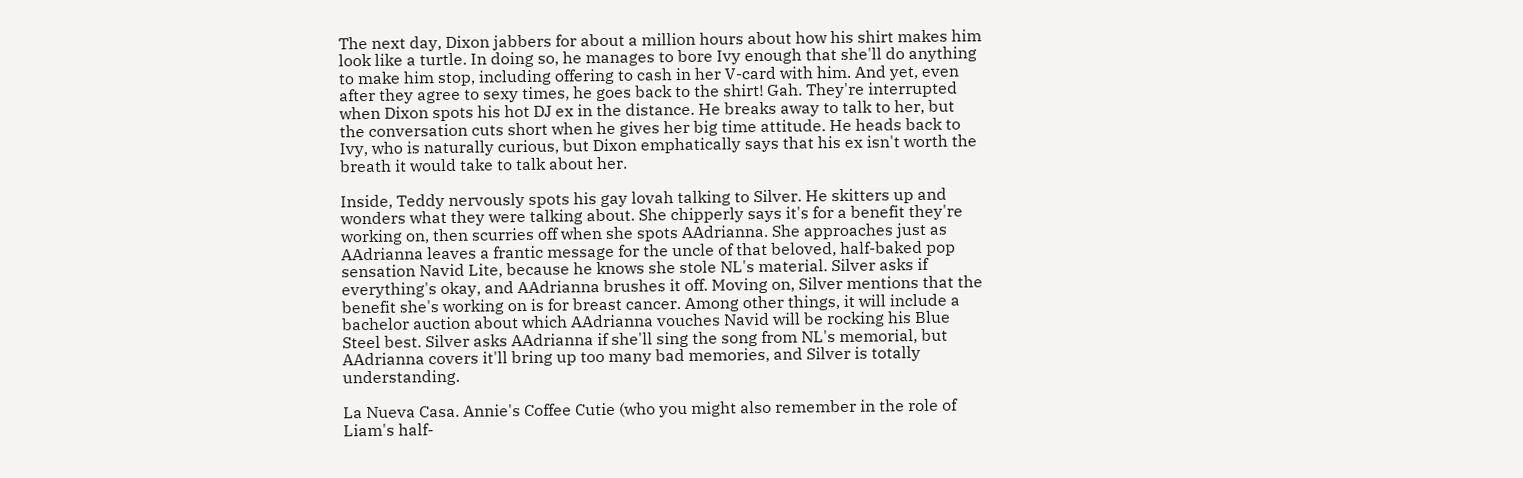The next day, Dixon jabbers for about a million hours about how his shirt makes him look like a turtle. In doing so, he manages to bore Ivy enough that she'll do anything to make him stop, including offering to cash in her V-card with him. And yet, even after they agree to sexy times, he goes back to the shirt! Gah. They're interrupted when Dixon spots his hot DJ ex in the distance. He breaks away to talk to her, but the conversation cuts short when he gives her big time attitude. He heads back to Ivy, who is naturally curious, but Dixon emphatically says that his ex isn't worth the breath it would take to talk about her.

Inside, Teddy nervously spots his gay lovah talking to Silver. He skitters up and wonders what they were talking about. She chipperly says it's for a benefit they're working on, then scurries off when she spots AAdrianna. She approaches just as AAdrianna leaves a frantic message for the uncle of that beloved, half-baked pop sensation Navid Lite, because he knows she stole NL's material. Silver asks if everything's okay, and AAdrianna brushes it off. Moving on, Silver mentions that the benefit she's working on is for breast cancer. Among other things, it will include a bachelor auction about which AAdrianna vouches Navid will be rocking his Blue Steel best. Silver asks AAdrianna if she'll sing the song from NL's memorial, but AAdrianna covers it'll bring up too many bad memories, and Silver is totally understanding.

La Nueva Casa. Annie's Coffee Cutie (who you might also remember in the role of Liam's half-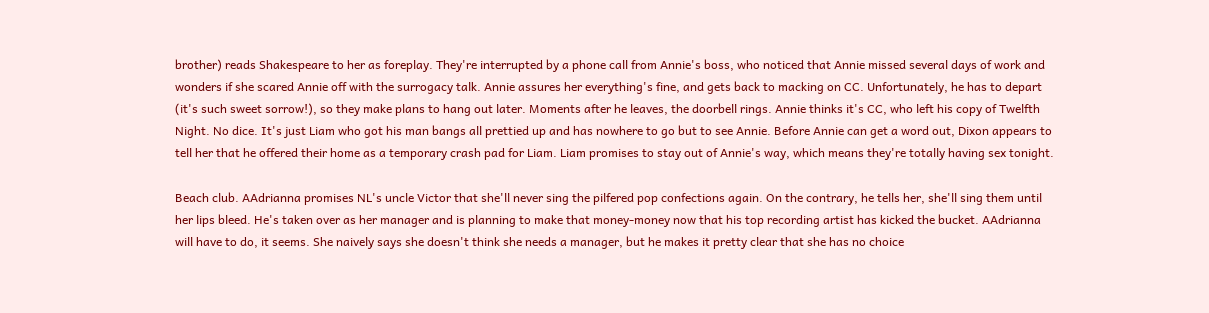brother) reads Shakespeare to her as foreplay. They're interrupted by a phone call from Annie's boss, who noticed that Annie missed several days of work and wonders if she scared Annie off with the surrogacy talk. Annie assures her everything's fine, and gets back to macking on CC. Unfortunately, he has to depart (it's such sweet sorrow!), so they make plans to hang out later. Moments after he leaves, the doorbell rings. Annie thinks it's CC, who left his copy of Twelfth Night. No dice. It's just Liam who got his man bangs all prettied up and has nowhere to go but to see Annie. Before Annie can get a word out, Dixon appears to tell her that he offered their home as a temporary crash pad for Liam. Liam promises to stay out of Annie's way, which means they're totally having sex tonight.

Beach club. AAdrianna promises NL's uncle Victor that she'll never sing the pilfered pop confections again. On the contrary, he tells her, she'll sing them until her lips bleed. He's taken over as her manager and is planning to make that money-money now that his top recording artist has kicked the bucket. AAdrianna will have to do, it seems. She naively says she doesn't think she needs a manager, but he makes it pretty clear that she has no choice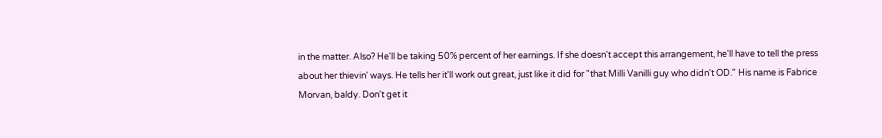in the matter. Also? He'll be taking 50% percent of her earnings. If she doesn't accept this arrangement, he'll have to tell the press about her thievin' ways. He tells her it'll work out great, just like it did for "that Milli Vanilli guy who didn't OD." His name is Fabrice Morvan, baldy. Don't get it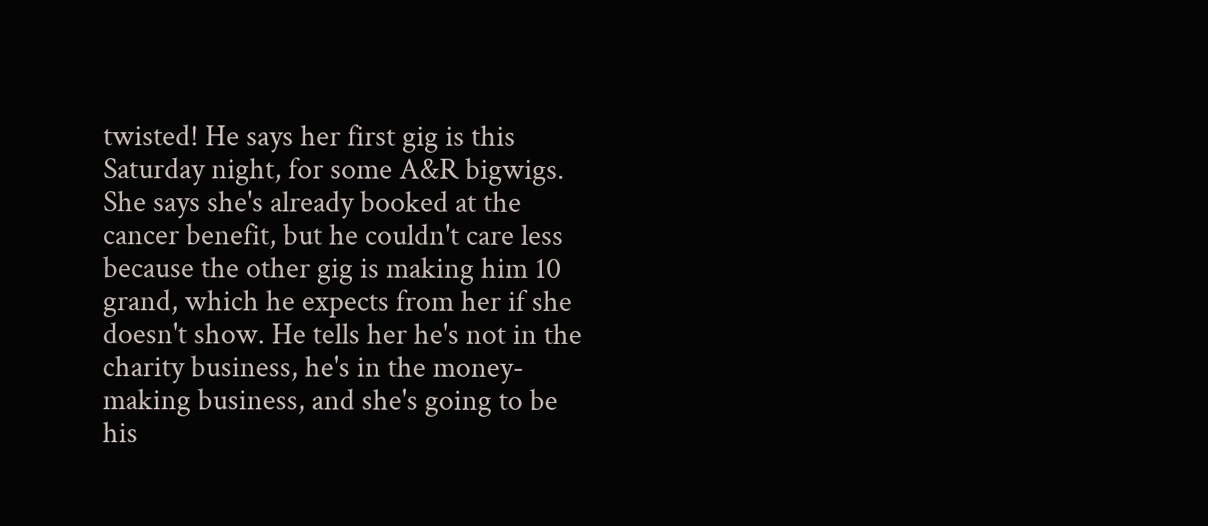twisted! He says her first gig is this Saturday night, for some A&R bigwigs. She says she's already booked at the cancer benefit, but he couldn't care less because the other gig is making him 10 grand, which he expects from her if she doesn't show. He tells her he's not in the charity business, he's in the money-making business, and she's going to be his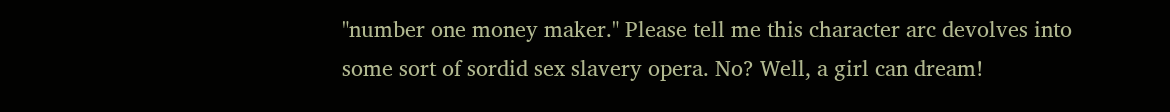"number one money maker." Please tell me this character arc devolves into some sort of sordid sex slavery opera. No? Well, a girl can dream!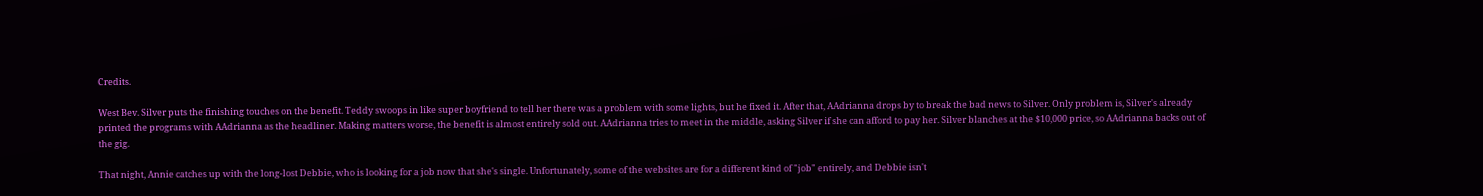Credits.

West Bev. Silver puts the finishing touches on the benefit. Teddy swoops in like super boyfriend to tell her there was a problem with some lights, but he fixed it. After that, AAdrianna drops by to break the bad news to Silver. Only problem is, Silver's already printed the programs with AAdrianna as the headliner. Making matters worse, the benefit is almost entirely sold out. AAdrianna tries to meet in the middle, asking Silver if she can afford to pay her. Silver blanches at the $10,000 price, so AAdrianna backs out of the gig.

That night, Annie catches up with the long-lost Debbie, who is looking for a job now that she's single. Unfortunately, some of the websites are for a different kind of "job" entirely, and Debbie isn't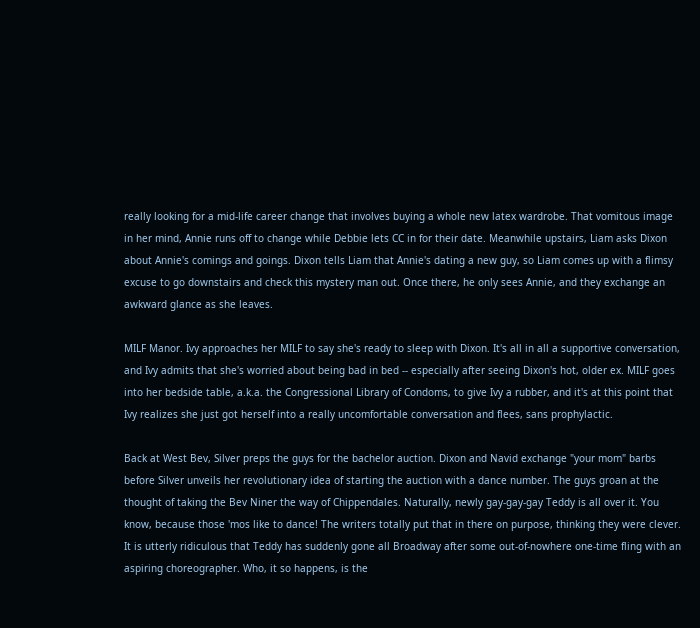really looking for a mid-life career change that involves buying a whole new latex wardrobe. That vomitous image in her mind, Annie runs off to change while Debbie lets CC in for their date. Meanwhile upstairs, Liam asks Dixon about Annie's comings and goings. Dixon tells Liam that Annie's dating a new guy, so Liam comes up with a flimsy excuse to go downstairs and check this mystery man out. Once there, he only sees Annie, and they exchange an awkward glance as she leaves.

MILF Manor. Ivy approaches her MILF to say she's ready to sleep with Dixon. It's all in all a supportive conversation, and Ivy admits that she's worried about being bad in bed -- especially after seeing Dixon's hot, older ex. MILF goes into her bedside table, a.k.a. the Congressional Library of Condoms, to give Ivy a rubber, and it's at this point that Ivy realizes she just got herself into a really uncomfortable conversation and flees, sans prophylactic.

Back at West Bev, Silver preps the guys for the bachelor auction. Dixon and Navid exchange "your mom" barbs before Silver unveils her revolutionary idea of starting the auction with a dance number. The guys groan at the thought of taking the Bev Niner the way of Chippendales. Naturally, newly gay-gay-gay Teddy is all over it. You know, because those 'mos like to dance! The writers totally put that in there on purpose, thinking they were clever. It is utterly ridiculous that Teddy has suddenly gone all Broadway after some out-of-nowhere one-time fling with an aspiring choreographer. Who, it so happens, is the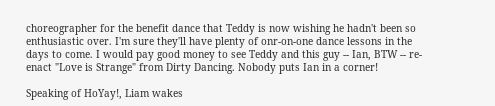choreographer for the benefit dance that Teddy is now wishing he hadn't been so enthusiastic over. I'm sure they'll have plenty of onr-on-one dance lessons in the days to come. I would pay good money to see Teddy and this guy -- Ian, BTW -- re-enact "Love is Strange" from Dirty Dancing. Nobody puts Ian in a corner!

Speaking of HoYay!, Liam wakes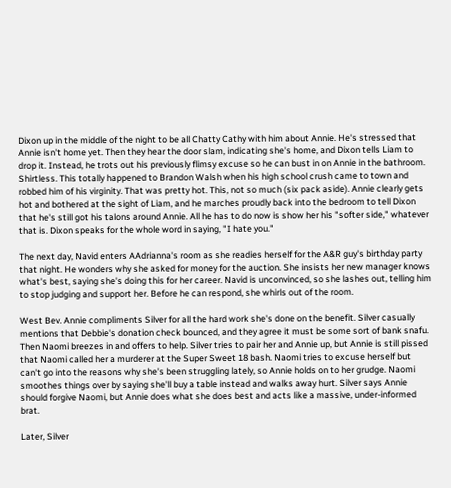Dixon up in the middle of the night to be all Chatty Cathy with him about Annie. He's stressed that Annie isn't home yet. Then they hear the door slam, indicating she's home, and Dixon tells Liam to drop it. Instead, he trots out his previously flimsy excuse so he can bust in on Annie in the bathroom. Shirtless. This totally happened to Brandon Walsh when his high school crush came to town and robbed him of his virginity. That was pretty hot. This, not so much (six pack aside). Annie clearly gets hot and bothered at the sight of Liam, and he marches proudly back into the bedroom to tell Dixon that he's still got his talons around Annie. All he has to do now is show her his "softer side," whatever that is. Dixon speaks for the whole word in saying, "I hate you."

The next day, Navid enters AAdrianna's room as she readies herself for the A&R guy's birthday party that night. He wonders why she asked for money for the auction. She insists her new manager knows what's best, saying she's doing this for her career. Navid is unconvinced, so she lashes out, telling him to stop judging and support her. Before he can respond, she whirls out of the room.

West Bev. Annie compliments Silver for all the hard work she's done on the benefit. Silver casually mentions that Debbie's donation check bounced, and they agree it must be some sort of bank snafu. Then Naomi breezes in and offers to help. Silver tries to pair her and Annie up, but Annie is still pissed that Naomi called her a murderer at the Super Sweet 18 bash. Naomi tries to excuse herself but can't go into the reasons why she's been struggling lately, so Annie holds on to her grudge. Naomi smoothes things over by saying she'll buy a table instead and walks away hurt. Silver says Annie should forgive Naomi, but Annie does what she does best and acts like a massive, under-informed brat.

Later, Silver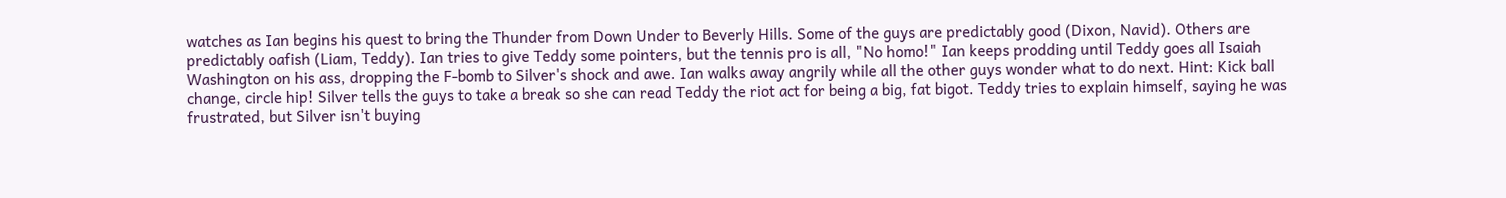watches as Ian begins his quest to bring the Thunder from Down Under to Beverly Hills. Some of the guys are predictably good (Dixon, Navid). Others are predictably oafish (Liam, Teddy). Ian tries to give Teddy some pointers, but the tennis pro is all, "No homo!" Ian keeps prodding until Teddy goes all Isaiah Washington on his ass, dropping the F-bomb to Silver's shock and awe. Ian walks away angrily while all the other guys wonder what to do next. Hint: Kick ball change, circle hip! Silver tells the guys to take a break so she can read Teddy the riot act for being a big, fat bigot. Teddy tries to explain himself, saying he was frustrated, but Silver isn't buying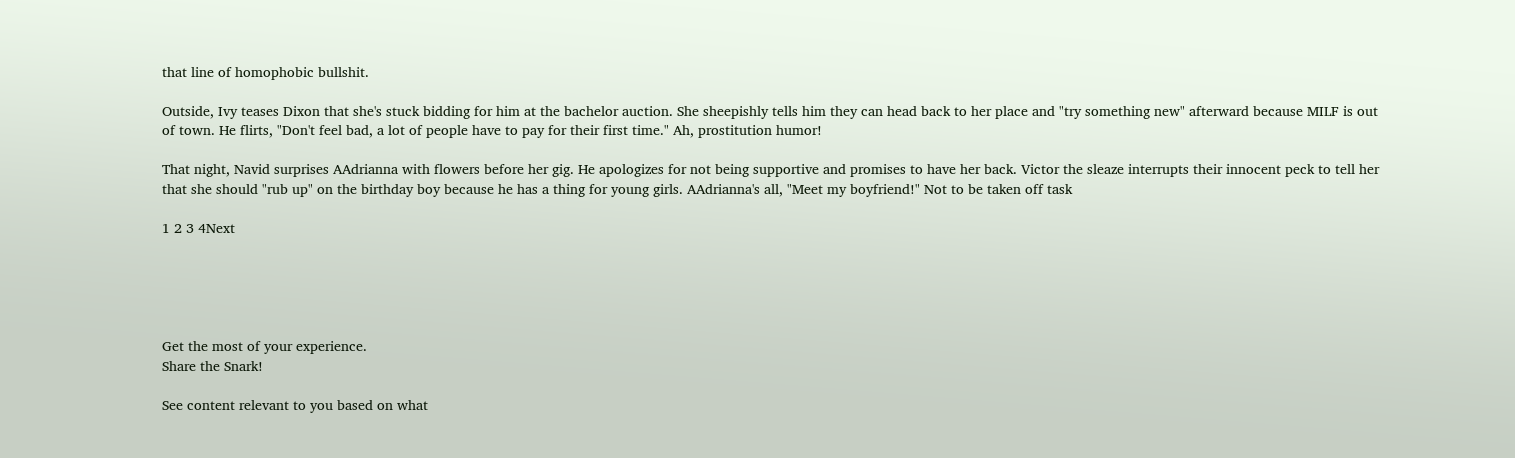that line of homophobic bullshit.

Outside, Ivy teases Dixon that she's stuck bidding for him at the bachelor auction. She sheepishly tells him they can head back to her place and "try something new" afterward because MILF is out of town. He flirts, "Don't feel bad, a lot of people have to pay for their first time." Ah, prostitution humor!

That night, Navid surprises AAdrianna with flowers before her gig. He apologizes for not being supportive and promises to have her back. Victor the sleaze interrupts their innocent peck to tell her that she should "rub up" on the birthday boy because he has a thing for young girls. AAdrianna's all, "Meet my boyfriend!" Not to be taken off task

1 2 3 4Next





Get the most of your experience.
Share the Snark!

See content relevant to you based on what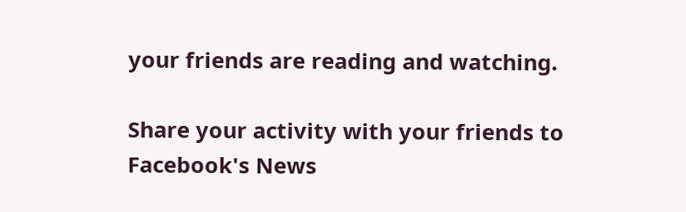your friends are reading and watching.

Share your activity with your friends to Facebook's News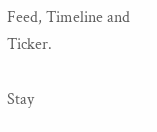Feed, Timeline and Ticker.

Stay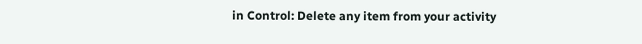in Control: Delete any item from your activity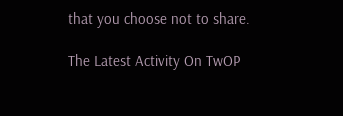that you choose not to share.

The Latest Activity On TwOP